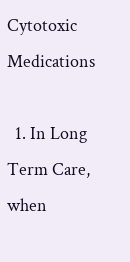Cytotoxic Medications

  1. In Long Term Care, when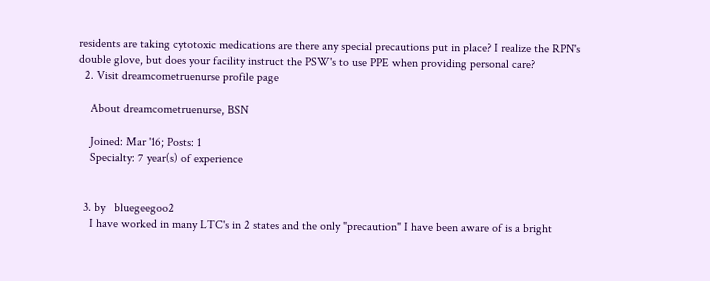residents are taking cytotoxic medications are there any special precautions put in place? I realize the RPN's double glove, but does your facility instruct the PSW's to use PPE when providing personal care?
  2. Visit dreamcometruenurse profile page

    About dreamcometruenurse, BSN

    Joined: Mar '16; Posts: 1
    Specialty: 7 year(s) of experience


  3. by   bluegeegoo2
    I have worked in many LTC's in 2 states and the only "precaution" I have been aware of is a bright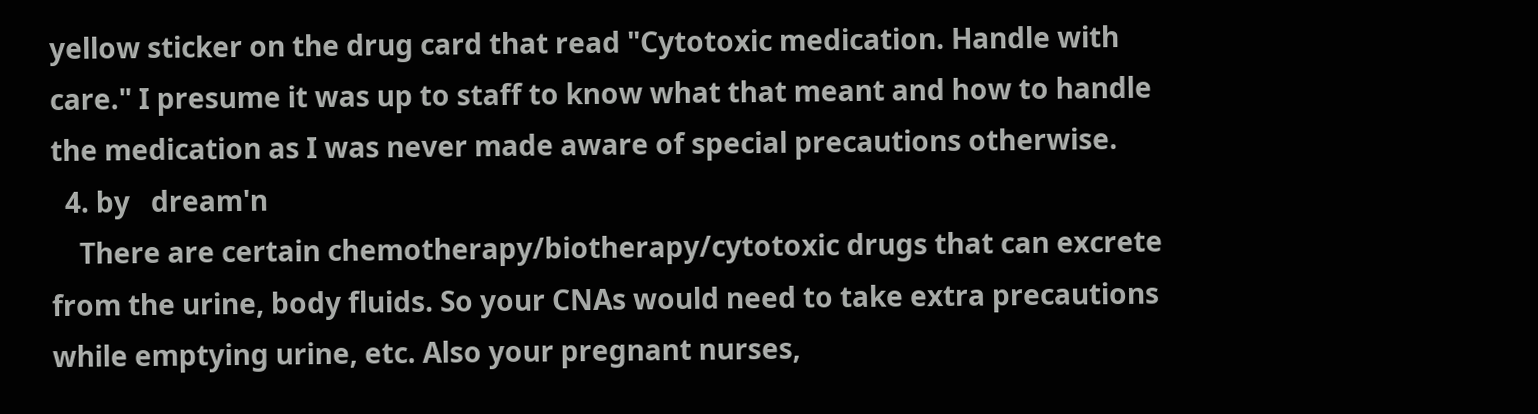yellow sticker on the drug card that read "Cytotoxic medication. Handle with care." I presume it was up to staff to know what that meant and how to handle the medication as I was never made aware of special precautions otherwise.
  4. by   dream'n
    There are certain chemotherapy/biotherapy/cytotoxic drugs that can excrete from the urine, body fluids. So your CNAs would need to take extra precautions while emptying urine, etc. Also your pregnant nurses,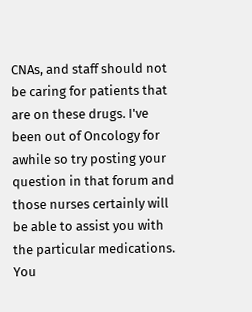CNAs, and staff should not be caring for patients that are on these drugs. I've been out of Oncology for awhile so try posting your question in that forum and those nurses certainly will be able to assist you with the particular medications. You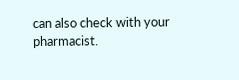can also check with your pharmacist.